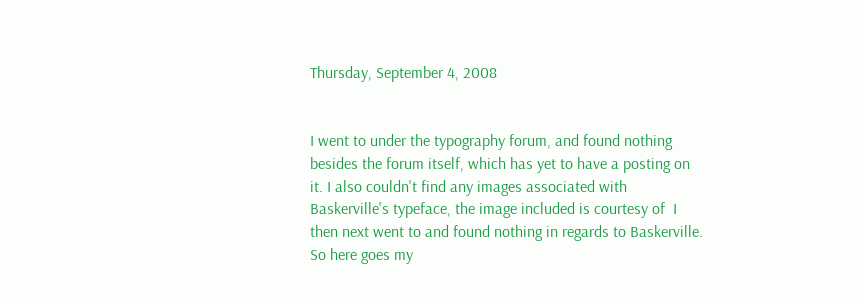Thursday, September 4, 2008


I went to under the typography forum, and found nothing besides the forum itself, which has yet to have a posting on it. I also couldn't find any images associated with Baskerville's typeface, the image included is courtesy of  I then next went to and found nothing in regards to Baskerville. So here goes my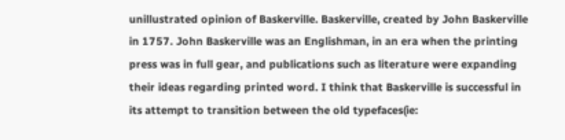unillustrated opinion of Baskerville. Baskerville, created by John Baskerville in 1757. John Baskerville was an Englishman, in an era when the printing press was in full gear, and publications such as literature were expanding their ideas regarding printed word. I think that Baskerville is successful in its attempt to transition between the old typefaces(ie: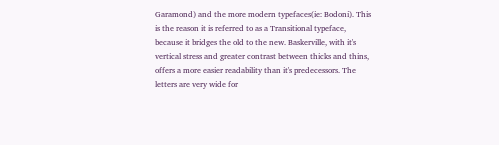Garamond) and the more modern typefaces(ie: Bodoni). This is the reason it is referred to as a Transitional typeface, because it bridges the old to the new. Baskerville, with it's vertical stress and greater contrast between thicks and thins, offers a more easier readability than it's predecessors. The letters are very wide for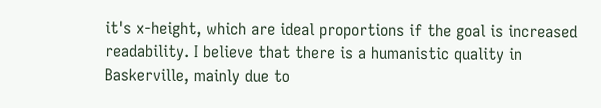it's x-height, which are ideal proportions if the goal is increased readability. I believe that there is a humanistic quality in Baskerville, mainly due to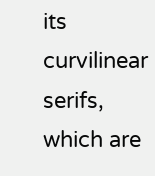its curvilinear serifs, which are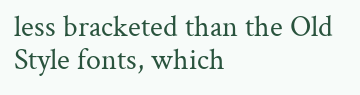less bracketed than the Old Style fonts, which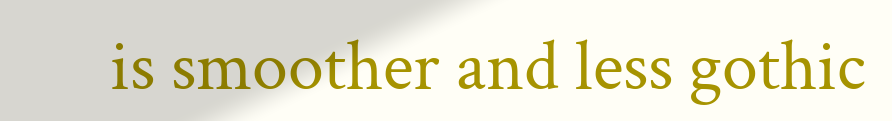is smoother and less gothic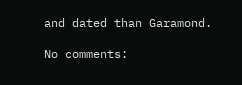and dated than Garamond.

No comments: